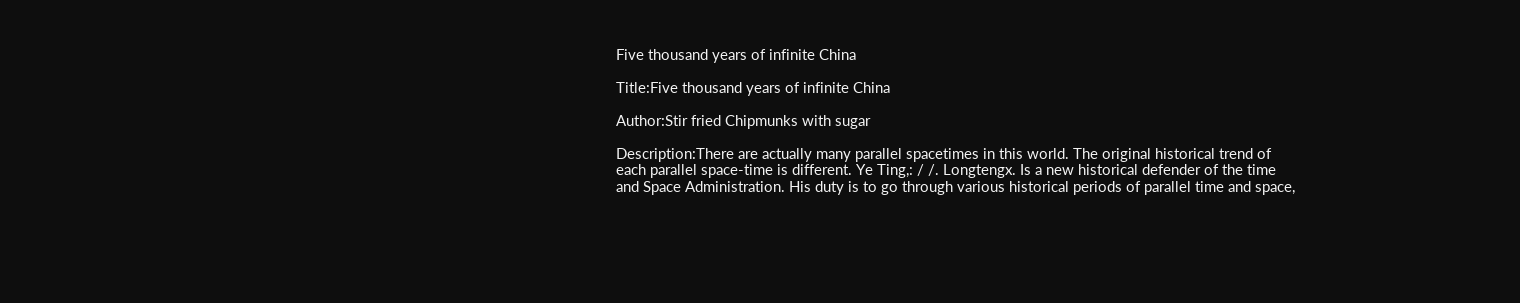Five thousand years of infinite China

Title:Five thousand years of infinite China

Author:Stir fried Chipmunks with sugar

Description:There are actually many parallel spacetimes in this world. The original historical trend of each parallel space-time is different. Ye Ting,: / /. Longtengx. Is a new historical defender of the time and Space Administration. His duty is to go through various historical periods of parallel time and space,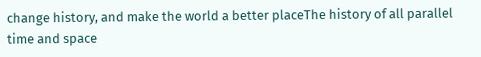change history, and make the world a better placeThe history of all parallel time and space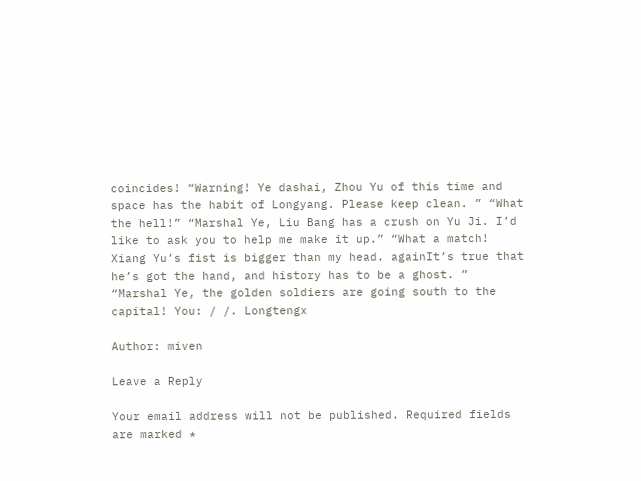coincides! “Warning! Ye dashai, Zhou Yu of this time and space has the habit of Longyang. Please keep clean. ” “What the hell!” “Marshal Ye, Liu Bang has a crush on Yu Ji. I’d like to ask you to help me make it up.” “What a match! Xiang Yu’s fist is bigger than my head. againIt’s true that he’s got the hand, and history has to be a ghost. ” “Marshal Ye, the golden soldiers are going south to the capital! You: / /. Longtengx

Author: miven

Leave a Reply

Your email address will not be published. Required fields are marked *